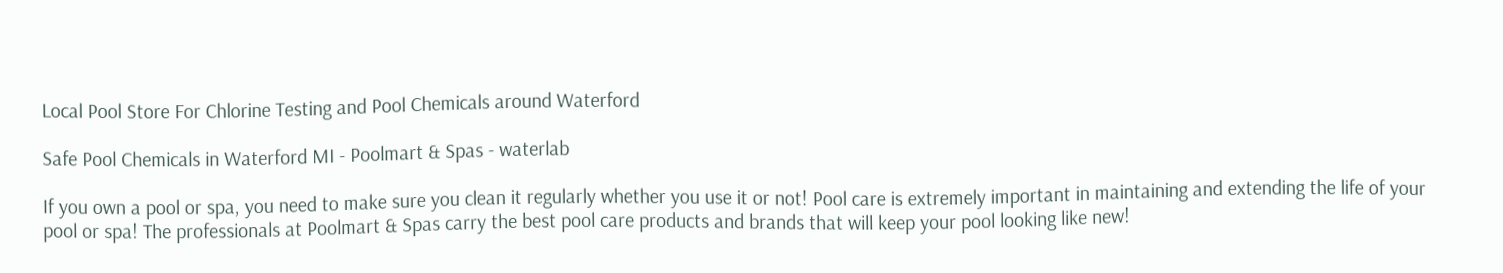Local Pool Store For Chlorine Testing and Pool Chemicals around Waterford

Safe Pool Chemicals in Waterford MI - Poolmart & Spas - waterlab

If you own a pool or spa, you need to make sure you clean it regularly whether you use it or not! Pool care is extremely important in maintaining and extending the life of your pool or spa! The professionals at Poolmart & Spas carry the best pool care products and brands that will keep your pool looking like new!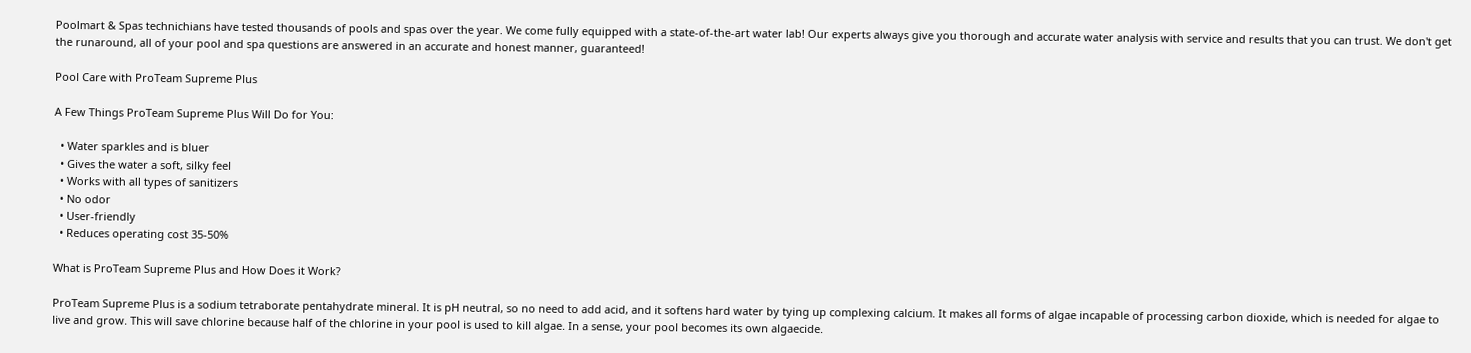Poolmart & Spas technichians have tested thousands of pools and spas over the year. We come fully equipped with a state-of-the-art water lab! Our experts always give you thorough and accurate water analysis with service and results that you can trust. We don't get the runaround, all of your pool and spa questions are answered in an accurate and honest manner, guaranteed!

Pool Care with ProTeam Supreme Plus

A Few Things ProTeam Supreme Plus Will Do for You:

  • Water sparkles and is bluer
  • Gives the water a soft, silky feel
  • Works with all types of sanitizers
  • No odor
  • User-friendly
  • Reduces operating cost 35-50%

What is ProTeam Supreme Plus and How Does it Work?

ProTeam Supreme Plus is a sodium tetraborate pentahydrate mineral. It is pH neutral, so no need to add acid, and it softens hard water by tying up complexing calcium. It makes all forms of algae incapable of processing carbon dioxide, which is needed for algae to live and grow. This will save chlorine because half of the chlorine in your pool is used to kill algae. In a sense, your pool becomes its own algaecide.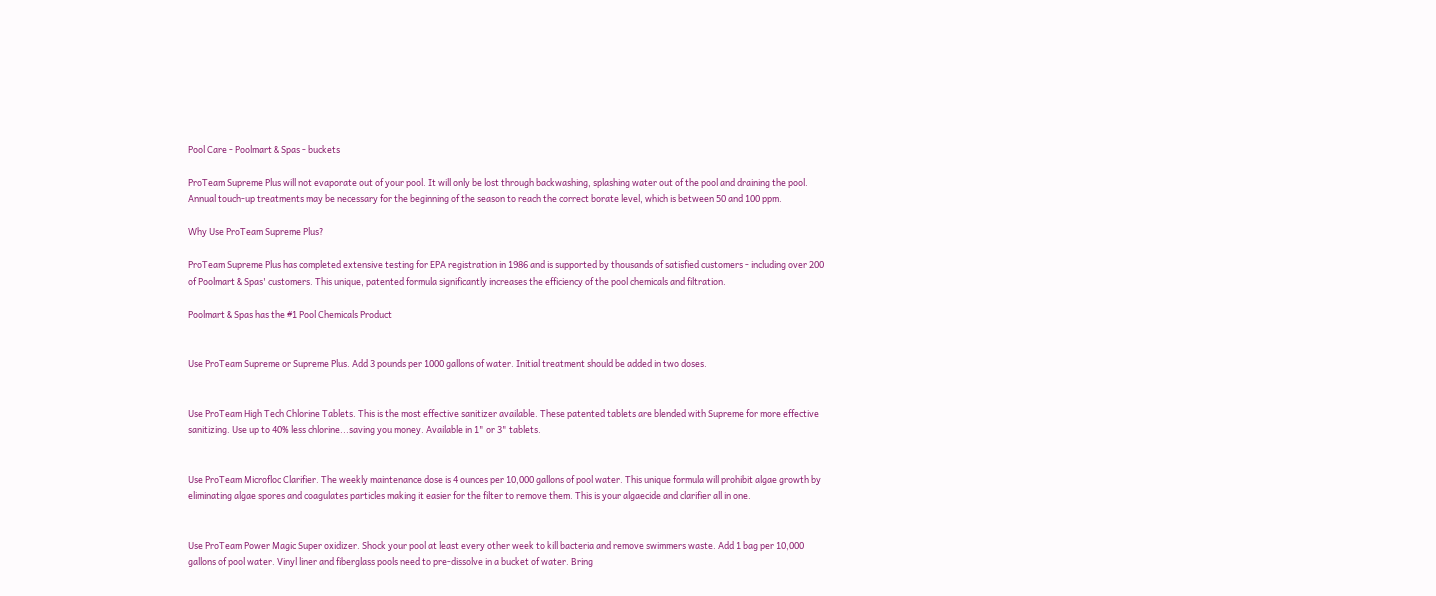Pool Care - Poolmart & Spas - buckets

ProTeam Supreme Plus will not evaporate out of your pool. It will only be lost through backwashing, splashing water out of the pool and draining the pool. Annual touch-up treatments may be necessary for the beginning of the season to reach the correct borate level, which is between 50 and 100 ppm.

Why Use ProTeam Supreme Plus?

ProTeam Supreme Plus has completed extensive testing for EPA registration in 1986 and is supported by thousands of satisfied customers - including over 200 of Poolmart & Spas' customers. This unique, patented formula significantly increases the efficiency of the pool chemicals and filtration.

Poolmart & Spas has the #1 Pool Chemicals Product


Use ProTeam Supreme or Supreme Plus. Add 3 pounds per 1000 gallons of water. Initial treatment should be added in two doses.


Use ProTeam High Tech Chlorine Tablets. This is the most effective sanitizer available. These patented tablets are blended with Supreme for more effective sanitizing. Use up to 40% less chlorine...saving you money. Available in 1" or 3" tablets.


Use ProTeam Microfloc Clarifier. The weekly maintenance dose is 4 ounces per 10,000 gallons of pool water. This unique formula will prohibit algae growth by eliminating algae spores and coagulates particles making it easier for the filter to remove them. This is your algaecide and clarifier all in one.


Use ProTeam Power Magic Super oxidizer. Shock your pool at least every other week to kill bacteria and remove swimmers waste. Add 1 bag per 10,000 gallons of pool water. Vinyl liner and fiberglass pools need to pre-dissolve in a bucket of water. Bring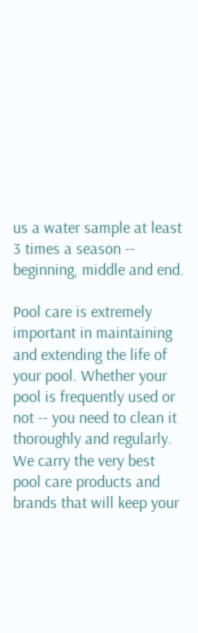us a water sample at least 3 times a season -- beginning, middle and end.

Pool care is extremely important in maintaining and extending the life of your pool. Whether your pool is frequently used or not -- you need to clean it thoroughly and regularly. We carry the very best pool care products and brands that will keep your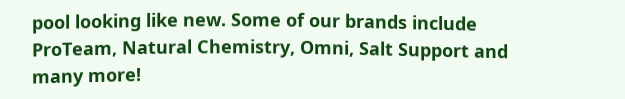pool looking like new. Some of our brands include ProTeam, Natural Chemistry, Omni, Salt Support and many more!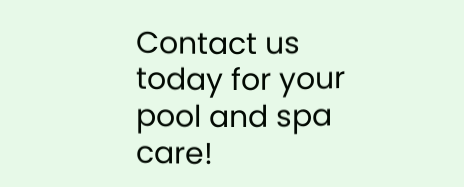Contact us today for your pool and spa care!